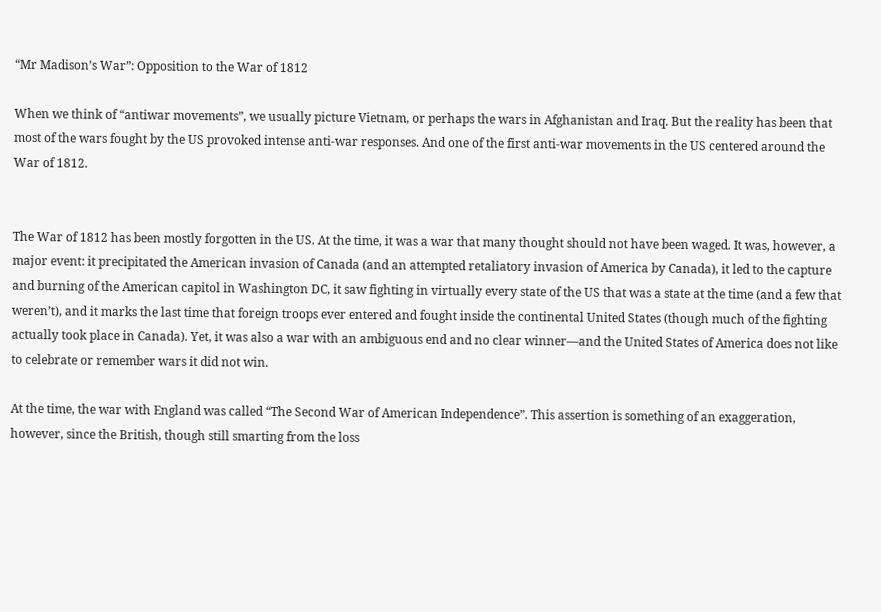“Mr Madison’s War”: Opposition to the War of 1812

When we think of “antiwar movements”, we usually picture Vietnam, or perhaps the wars in Afghanistan and Iraq. But the reality has been that most of the wars fought by the US provoked intense anti-war responses. And one of the first anti-war movements in the US centered around the War of 1812.


The War of 1812 has been mostly forgotten in the US. At the time, it was a war that many thought should not have been waged. It was, however, a major event: it precipitated the American invasion of Canada (and an attempted retaliatory invasion of America by Canada), it led to the capture and burning of the American capitol in Washington DC, it saw fighting in virtually every state of the US that was a state at the time (and a few that weren’t), and it marks the last time that foreign troops ever entered and fought inside the continental United States (though much of the fighting actually took place in Canada). Yet, it was also a war with an ambiguous end and no clear winner—and the United States of America does not like to celebrate or remember wars it did not win.

At the time, the war with England was called “The Second War of American Independence”. This assertion is something of an exaggeration, however, since the British, though still smarting from the loss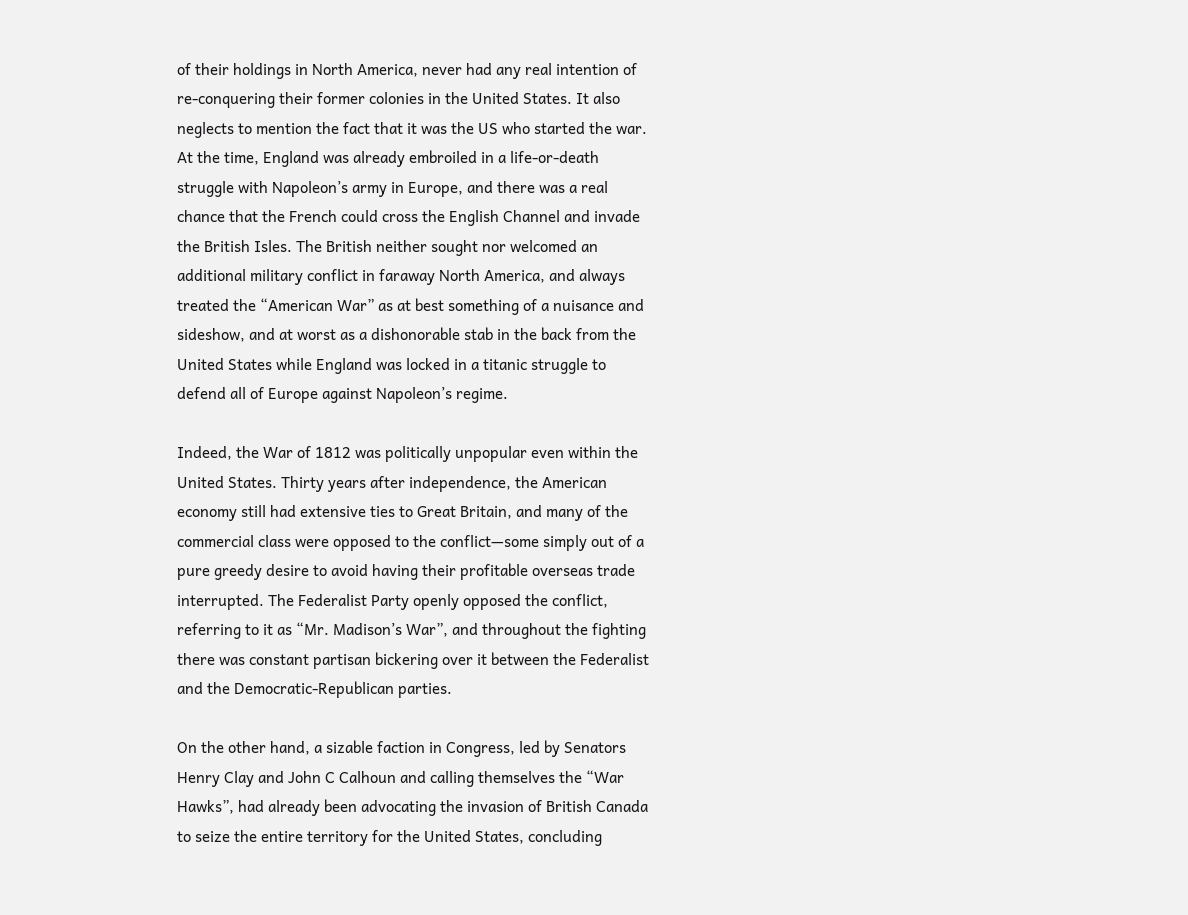of their holdings in North America, never had any real intention of re-conquering their former colonies in the United States. It also neglects to mention the fact that it was the US who started the war. At the time, England was already embroiled in a life-or-death struggle with Napoleon’s army in Europe, and there was a real chance that the French could cross the English Channel and invade the British Isles. The British neither sought nor welcomed an additional military conflict in faraway North America, and always treated the “American War” as at best something of a nuisance and sideshow, and at worst as a dishonorable stab in the back from the United States while England was locked in a titanic struggle to defend all of Europe against Napoleon’s regime.

Indeed, the War of 1812 was politically unpopular even within the United States. Thirty years after independence, the American economy still had extensive ties to Great Britain, and many of the commercial class were opposed to the conflict—some simply out of a pure greedy desire to avoid having their profitable overseas trade interrupted. The Federalist Party openly opposed the conflict, referring to it as “Mr. Madison’s War”, and throughout the fighting there was constant partisan bickering over it between the Federalist and the Democratic-Republican parties.

On the other hand, a sizable faction in Congress, led by Senators Henry Clay and John C Calhoun and calling themselves the “War Hawks”, had already been advocating the invasion of British Canada to seize the entire territory for the United States, concluding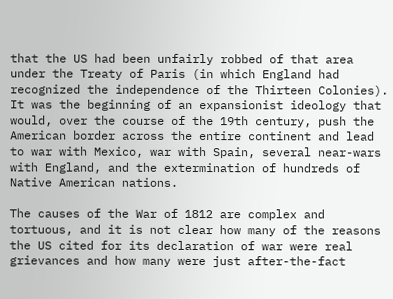that the US had been unfairly robbed of that area under the Treaty of Paris (in which England had recognized the independence of the Thirteen Colonies). It was the beginning of an expansionist ideology that would, over the course of the 19th century, push the American border across the entire continent and lead to war with Mexico, war with Spain, several near-wars with England, and the extermination of hundreds of Native American nations.

The causes of the War of 1812 are complex and tortuous, and it is not clear how many of the reasons the US cited for its declaration of war were real grievances and how many were just after-the-fact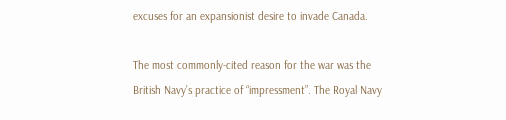excuses for an expansionist desire to invade Canada.

The most commonly-cited reason for the war was the British Navy’s practice of “impressment”. The Royal Navy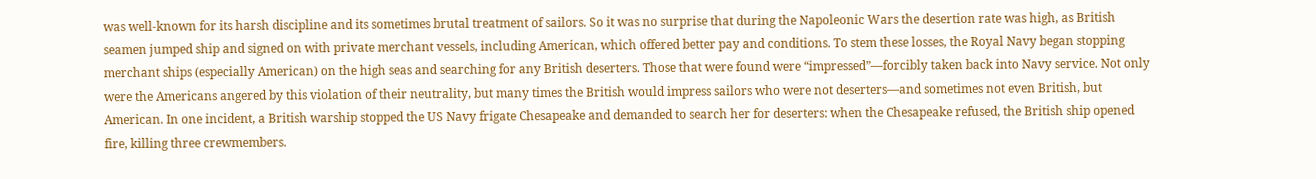was well-known for its harsh discipline and its sometimes brutal treatment of sailors. So it was no surprise that during the Napoleonic Wars the desertion rate was high, as British seamen jumped ship and signed on with private merchant vessels, including American, which offered better pay and conditions. To stem these losses, the Royal Navy began stopping merchant ships (especially American) on the high seas and searching for any British deserters. Those that were found were “impressed”—forcibly taken back into Navy service. Not only were the Americans angered by this violation of their neutrality, but many times the British would impress sailors who were not deserters—and sometimes not even British, but American. In one incident, a British warship stopped the US Navy frigate Chesapeake and demanded to search her for deserters: when the Chesapeake refused, the British ship opened fire, killing three crewmembers.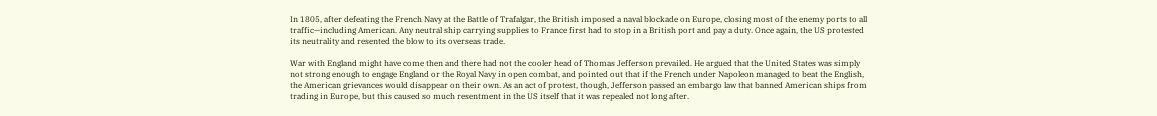In 1805, after defeating the French Navy at the Battle of Trafalgar, the British imposed a naval blockade on Europe, closing most of the enemy ports to all traffic—including American. Any neutral ship carrying supplies to France first had to stop in a British port and pay a duty. Once again, the US protested its neutrality and resented the blow to its overseas trade.

War with England might have come then and there had not the cooler head of Thomas Jefferson prevailed. He argued that the United States was simply not strong enough to engage England or the Royal Navy in open combat, and pointed out that if the French under Napoleon managed to beat the English, the American grievances would disappear on their own. As an act of protest, though, Jefferson passed an embargo law that banned American ships from trading in Europe, but this caused so much resentment in the US itself that it was repealed not long after.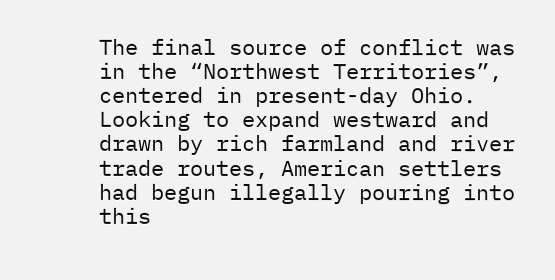The final source of conflict was in the “Northwest Territories”, centered in present-day Ohio. Looking to expand westward and drawn by rich farmland and river trade routes, American settlers had begun illegally pouring into this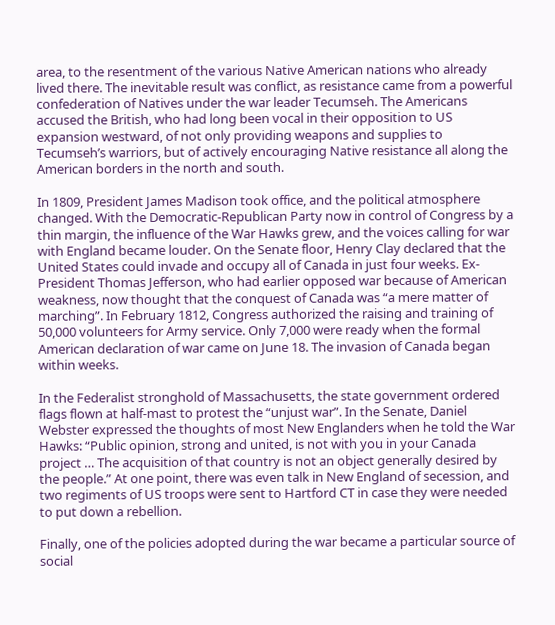area, to the resentment of the various Native American nations who already lived there. The inevitable result was conflict, as resistance came from a powerful confederation of Natives under the war leader Tecumseh. The Americans accused the British, who had long been vocal in their opposition to US expansion westward, of not only providing weapons and supplies to Tecumseh’s warriors, but of actively encouraging Native resistance all along the American borders in the north and south.

In 1809, President James Madison took office, and the political atmosphere changed. With the Democratic-Republican Party now in control of Congress by a thin margin, the influence of the War Hawks grew, and the voices calling for war with England became louder. On the Senate floor, Henry Clay declared that the United States could invade and occupy all of Canada in just four weeks. Ex-President Thomas Jefferson, who had earlier opposed war because of American weakness, now thought that the conquest of Canada was “a mere matter of marching”. In February 1812, Congress authorized the raising and training of 50,000 volunteers for Army service. Only 7,000 were ready when the formal American declaration of war came on June 18. The invasion of Canada began within weeks.

In the Federalist stronghold of Massachusetts, the state government ordered flags flown at half-mast to protest the “unjust war”. In the Senate, Daniel Webster expressed the thoughts of most New Englanders when he told the War Hawks: “Public opinion, strong and united, is not with you in your Canada project … The acquisition of that country is not an object generally desired by the people.” At one point, there was even talk in New England of secession, and two regiments of US troops were sent to Hartford CT in case they were needed to put down a rebellion.

Finally, one of the policies adopted during the war became a particular source of social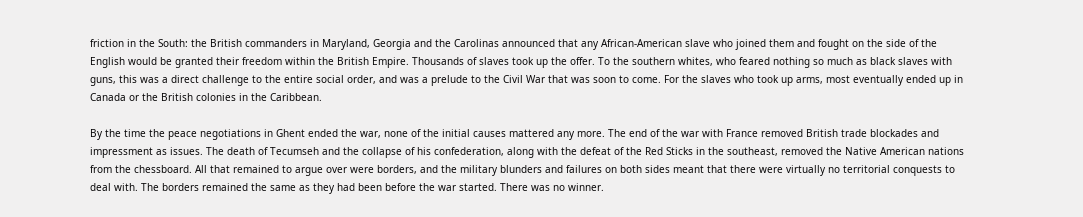friction in the South: the British commanders in Maryland, Georgia and the Carolinas announced that any African-American slave who joined them and fought on the side of the English would be granted their freedom within the British Empire. Thousands of slaves took up the offer. To the southern whites, who feared nothing so much as black slaves with guns, this was a direct challenge to the entire social order, and was a prelude to the Civil War that was soon to come. For the slaves who took up arms, most eventually ended up in Canada or the British colonies in the Caribbean.

By the time the peace negotiations in Ghent ended the war, none of the initial causes mattered any more. The end of the war with France removed British trade blockades and impressment as issues. The death of Tecumseh and the collapse of his confederation, along with the defeat of the Red Sticks in the southeast, removed the Native American nations from the chessboard. All that remained to argue over were borders, and the military blunders and failures on both sides meant that there were virtually no territorial conquests to deal with. The borders remained the same as they had been before the war started. There was no winner.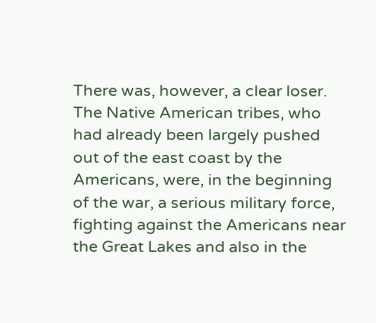There was, however, a clear loser. The Native American tribes, who had already been largely pushed out of the east coast by the Americans, were, in the beginning of the war, a serious military force, fighting against the Americans near the Great Lakes and also in the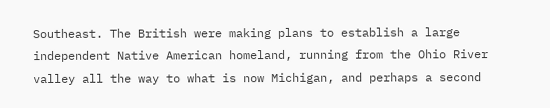Southeast. The British were making plans to establish a large independent Native American homeland, running from the Ohio River valley all the way to what is now Michigan, and perhaps a second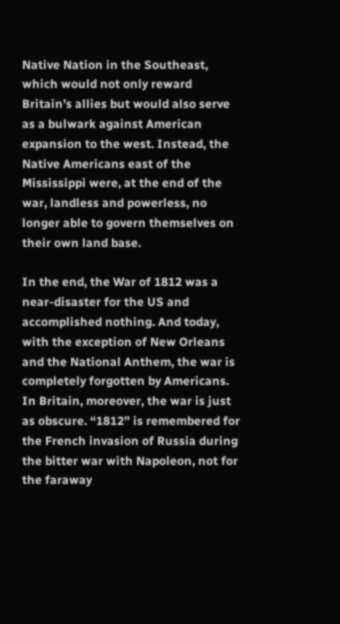Native Nation in the Southeast, which would not only reward Britain’s allies but would also serve as a bulwark against American expansion to the west. Instead, the Native Americans east of the Mississippi were, at the end of the war, landless and powerless, no longer able to govern themselves on their own land base.

In the end, the War of 1812 was a near-disaster for the US and accomplished nothing. And today, with the exception of New Orleans and the National Anthem, the war is completely forgotten by Americans. In Britain, moreover, the war is just as obscure. “1812” is remembered for the French invasion of Russia during the bitter war with Napoleon, not for the faraway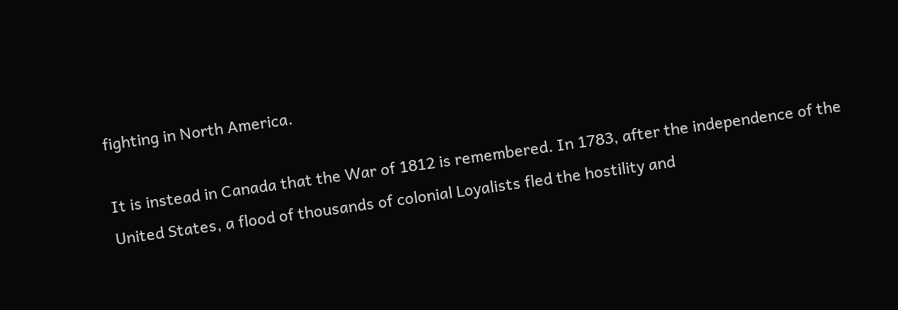fighting in North America.

It is instead in Canada that the War of 1812 is remembered. In 1783, after the independence of the United States, a flood of thousands of colonial Loyalists fled the hostility and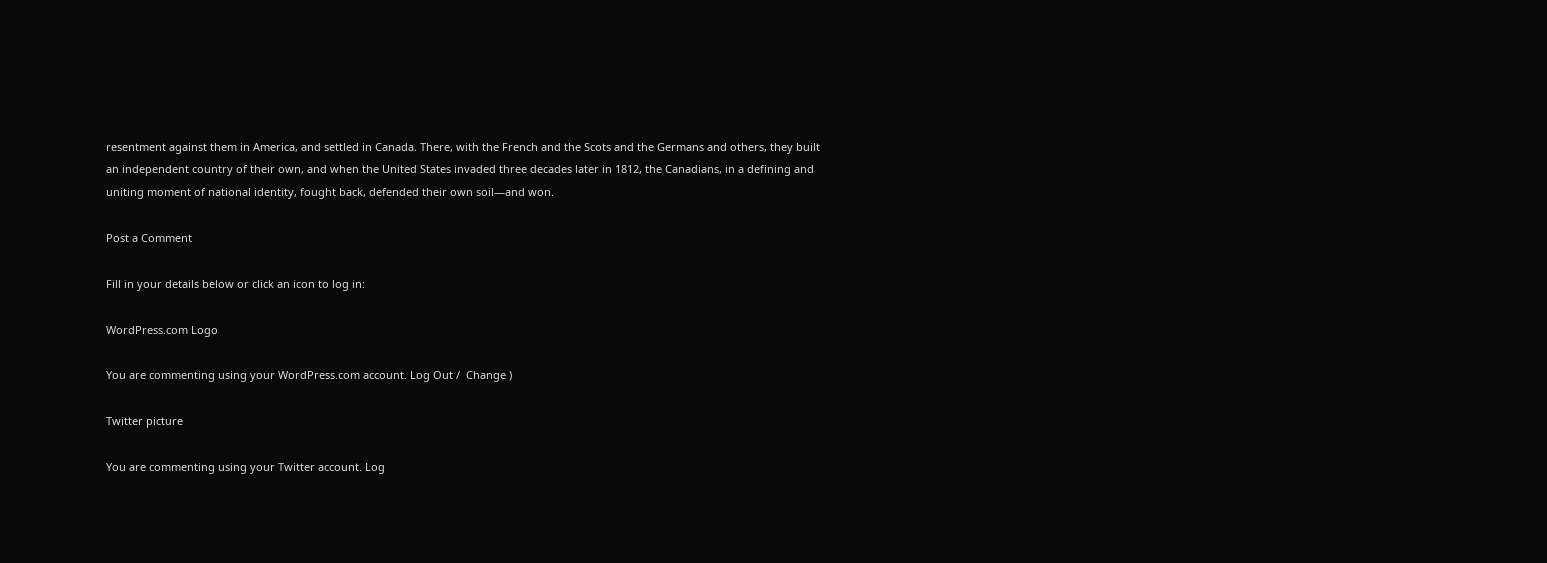resentment against them in America, and settled in Canada. There, with the French and the Scots and the Germans and others, they built an independent country of their own, and when the United States invaded three decades later in 1812, the Canadians, in a defining and uniting moment of national identity, fought back, defended their own soil—and won.

Post a Comment

Fill in your details below or click an icon to log in:

WordPress.com Logo

You are commenting using your WordPress.com account. Log Out /  Change )

Twitter picture

You are commenting using your Twitter account. Log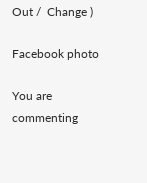Out /  Change )

Facebook photo

You are commenting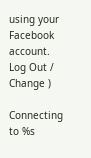using your Facebook account. Log Out /  Change )

Connecting to %s